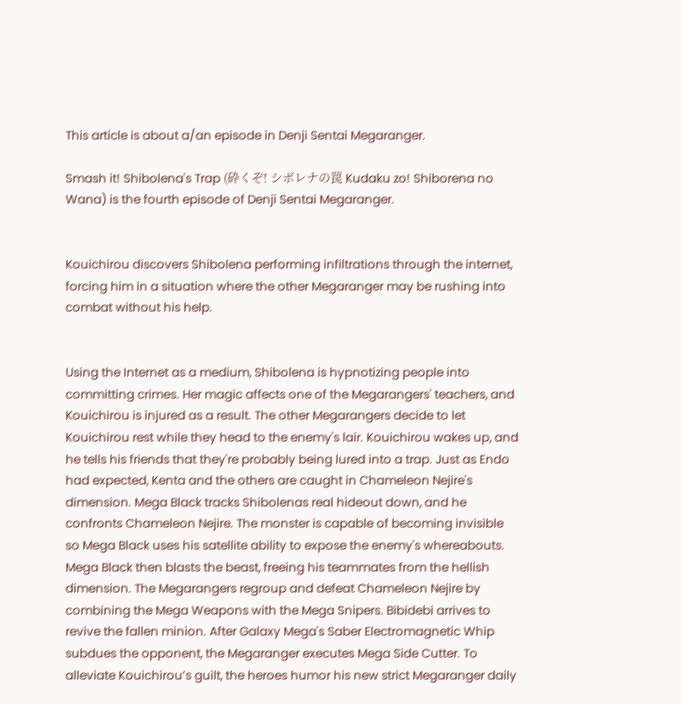This article is about a/an episode in Denji Sentai Megaranger.

Smash it! Shibolena's Trap (砕くぞ! シボレナの罠 Kudaku zo! Shiborena no Wana) is the fourth episode of Denji Sentai Megaranger.


Kouichirou discovers Shibolena performing infiltrations through the internet, forcing him in a situation where the other Megaranger may be rushing into combat without his help.


Using the Internet as a medium, Shibolena is hypnotizing people into committing crimes. Her magic affects one of the Megarangers' teachers, and Kouichirou is injured as a result. The other Megarangers decide to let Kouichirou rest while they head to the enemy's lair. Kouichirou wakes up, and he tells his friends that they're probably being lured into a trap. Just as Endo had expected, Kenta and the others are caught in Chameleon Nejire's dimension. Mega Black tracks Shibolenas real hideout down, and he confronts Chameleon Nejire. The monster is capable of becoming invisible so Mega Black uses his satellite ability to expose the enemy's whereabouts. Mega Black then blasts the beast, freeing his teammates from the hellish dimension. The Megarangers regroup and defeat Chameleon Nejire by combining the Mega Weapons with the Mega Snipers. Bibidebi arrives to revive the fallen minion. After Galaxy Mega's Saber Electromagnetic Whip subdues the opponent, the Megaranger executes Mega Side Cutter. To alleviate Kouichirou’s guilt, the heroes humor his new strict Megaranger daily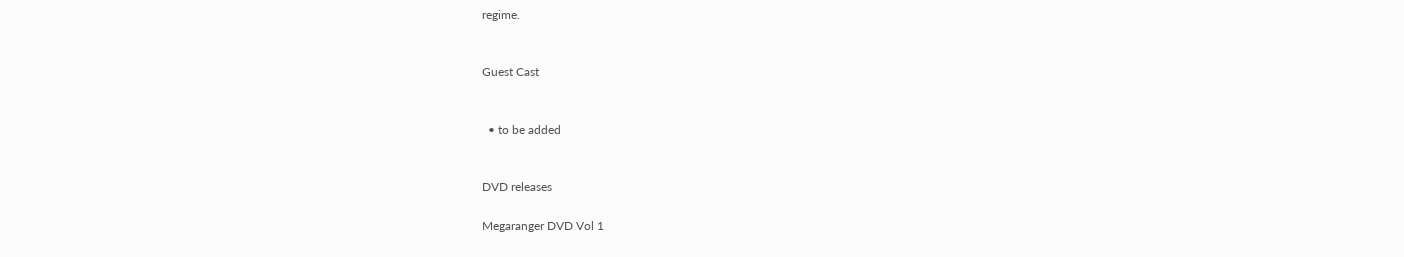regime.


Guest Cast


  • to be added


DVD releases

Megaranger DVD Vol 1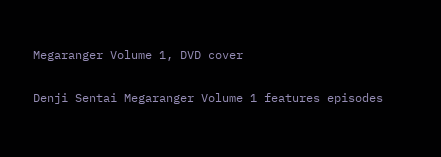Megaranger Volume 1, DVD cover

Denji Sentai Megaranger Volume 1 features episodes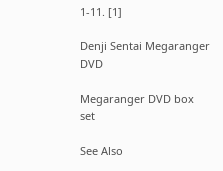1-11. [1]

Denji Sentai Megaranger DVD

Megaranger DVD box set

See Also